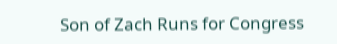Son of Zach Runs for Congress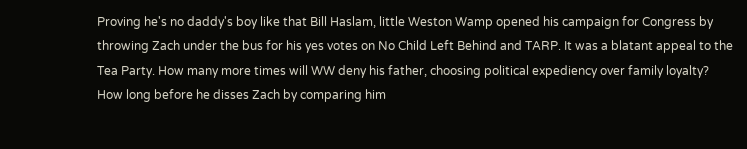Proving he's no daddy's boy like that Bill Haslam, little Weston Wamp opened his campaign for Congress by throwing Zach under the bus for his yes votes on No Child Left Behind and TARP. It was a blatant appeal to the Tea Party. How many more times will WW deny his father, choosing political expediency over family loyalty? How long before he disses Zach by comparing him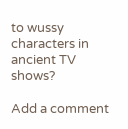to wussy characters in ancient TV shows?

Add a comment